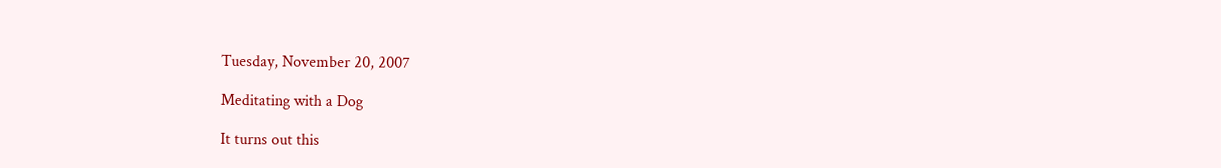Tuesday, November 20, 2007

Meditating with a Dog

It turns out this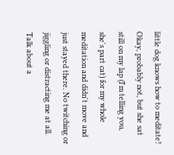little dog knows how to meditate! Okay, probably not, but she sat still on my lap (I'm telling you, she's part cat) for my whole meditation and didn't move and just stayed there. No twitching or jiggling or distracting me at all. Talk about a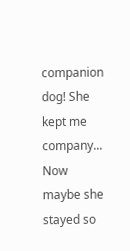companion dog! She kept me company... Now maybe she stayed so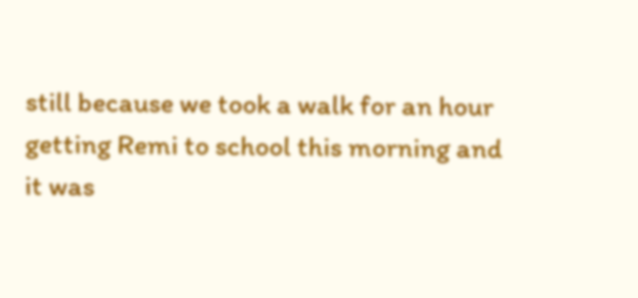still because we took a walk for an hour getting Remi to school this morning and it was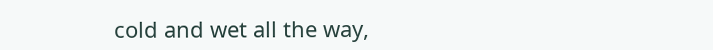cold and wet all the way,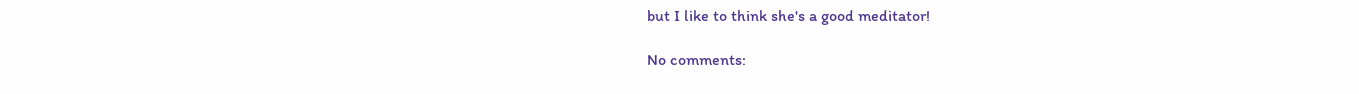but I like to think she's a good meditator!

No comments: